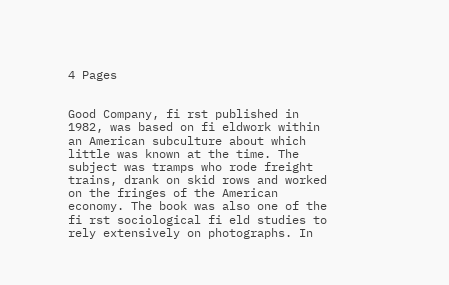4 Pages


Good Company, fi rst published in 1982, was based on fi eldwork within an American subculture about which little was known at the time. The subject was tramps who rode freight trains, drank on skid rows and worked on the fringes of the American economy. The book was also one of the fi rst sociological fi eld studies to rely extensively on photographs. In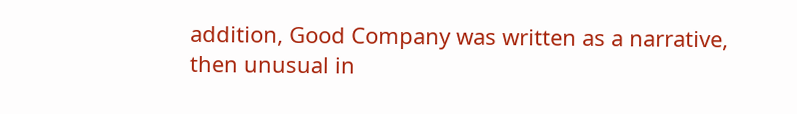addition, Good Company was written as a narrative, then unusual in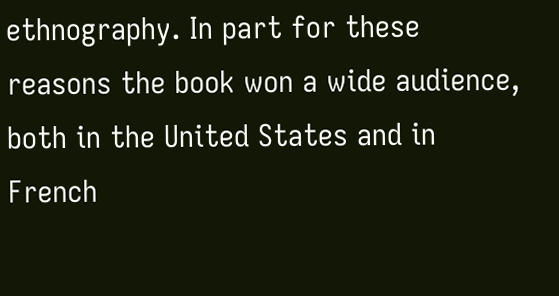ethnography. In part for these reasons the book won a wide audience, both in the United States and in French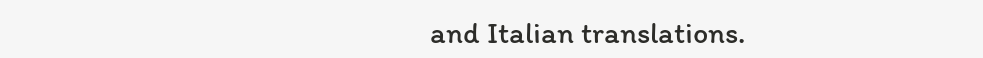and Italian translations.